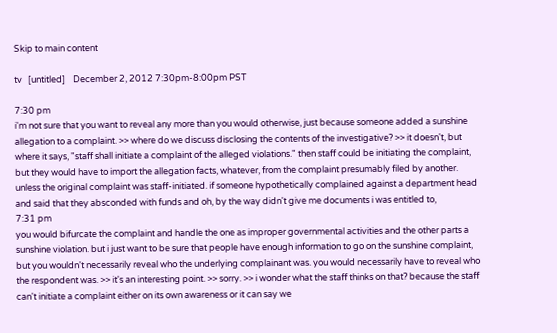Skip to main content

tv   [untitled]    December 2, 2012 7:30pm-8:00pm PST

7:30 pm
i'm not sure that you want to reveal any more than you would otherwise, just because someone added a sunshine allegation to a complaint. >> where do we discuss disclosing the contents of the investigative? >> it doesn't, but where it says, "staff shall initiate a complaint of the alleged violations." then staff could be initiating the complaint, but they would have to import the allegation facts, whatever, from the complaint presumably filed by another. unless the original complaint was staff-initiated. if someone hypothetically complained against a department head and said that they absconded with funds and oh, by the way didn't give me documents i was entitled to,
7:31 pm
you would bifurcate the complaint and handle the one as improper governmental activities and the other parts a sunshine violation. but i just want to be sure that people have enough information to go on the sunshine complaint, but you wouldn't necessarily reveal who the underlying complainant was. you would necessarily have to reveal who the respondent was. >> it's an interesting point. >> sorry. >> i wonder what the staff thinks on that? because the staff can't initiate a complaint either on its own awareness or it can say we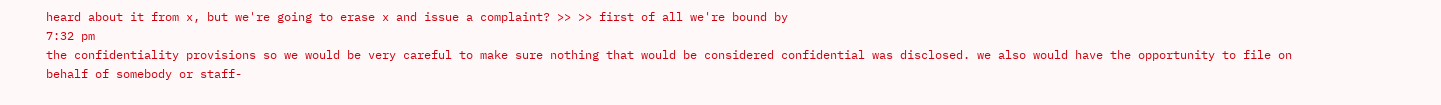heard about it from x, but we're going to erase x and issue a complaint? >> >> first of all we're bound by
7:32 pm
the confidentiality provisions so we would be very careful to make sure nothing that would be considered confidential was disclosed. we also would have the opportunity to file on behalf of somebody or staff-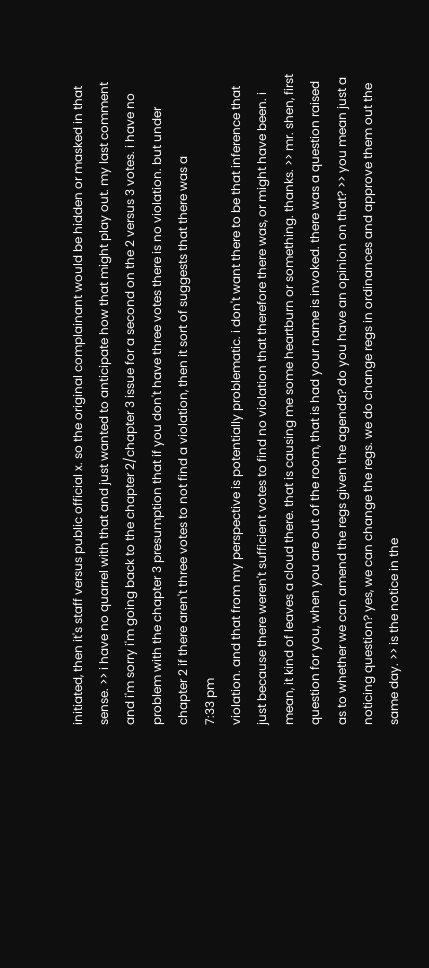initiated, then it's staff versus public official x. so the original complainant would be hidden or masked in that sense. >> i have no quarrel with that and just wanted to anticipate how that might play out. my last comment and i'm sorry i'm going back to the chapter 2/chapter 3 issue for a second on the 2 versus 3 votes. i have no problem with the chapter 3 presumption that if you don't have three votes there is no violation. but under chapter 2 if there aren't three votes to not find a violation, then it sort of suggests that there was a
7:33 pm
violation. and that from my perspective is potentially problematic. i don't want there to be that inference that just because there weren't sufficient votes to find no violation that therefore there was, or might have been. i mean, it kind of leaves a cloud there. that is causing me some heartburn or something. thanks. >> mr. shen, first question for you, when you are out of the room, that is had your name is invoked. there was a question raised as to whether we can amend the regs given the agenda? do you have an opinion on that? >> you mean just a noticing question? yes, we can change the regs. we do change regs in ordinances and approve them out the same day. >> is the notice in the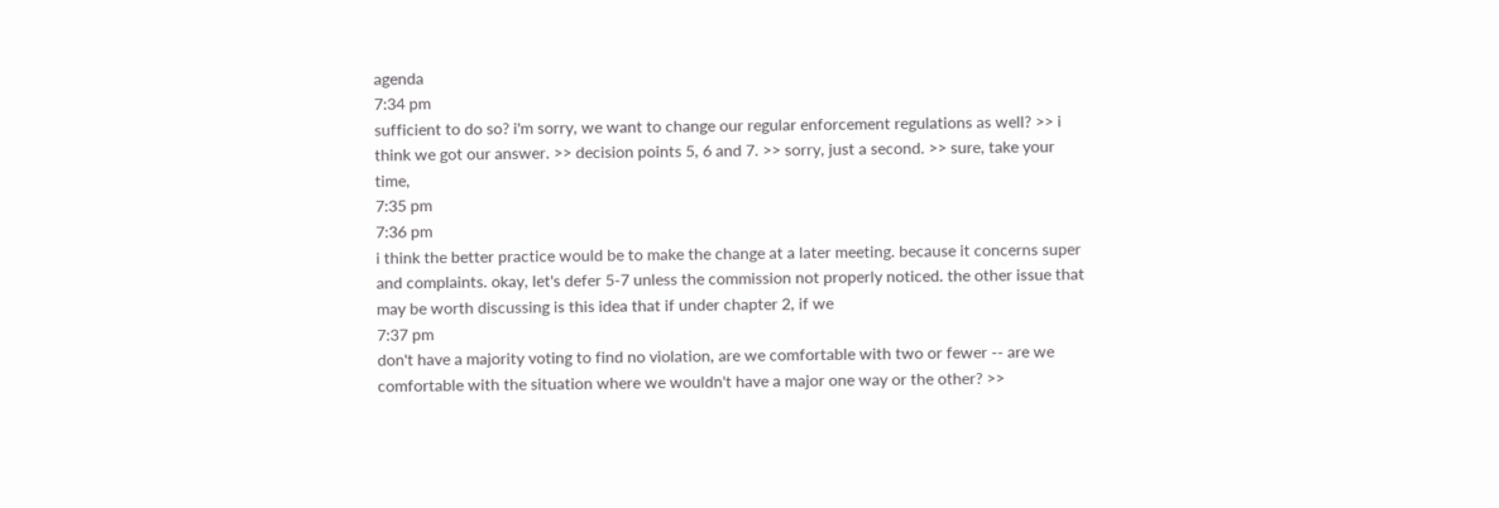agenda
7:34 pm
sufficient to do so? i'm sorry, we want to change our regular enforcement regulations as well? >> i think we got our answer. >> decision points 5, 6 and 7. >> sorry, just a second. >> sure, take your time,
7:35 pm
7:36 pm
i think the better practice would be to make the change at a later meeting. because it concerns super and complaints. okay, let's defer 5-7 unless the commission not properly noticed. the other issue that may be worth discussing is this idea that if under chapter 2, if we
7:37 pm
don't have a majority voting to find no violation, are we comfortable with two or fewer -- are we comfortable with the situation where we wouldn't have a major one way or the other? >>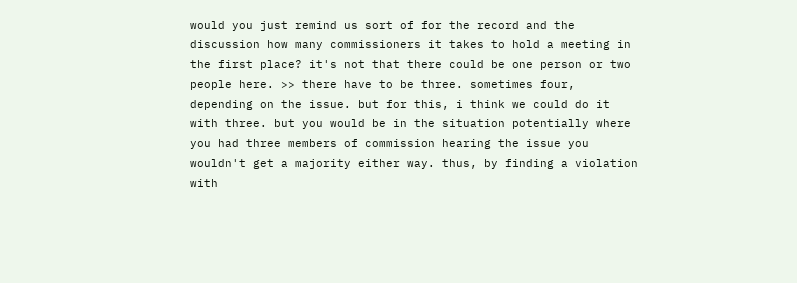would you just remind us sort of for the record and the discussion how many commissioners it takes to hold a meeting in the first place? it's not that there could be one person or two people here. >> there have to be three. sometimes four, depending on the issue. but for this, i think we could do it with three. but you would be in the situation potentially where you had three members of commission hearing the issue you wouldn't get a majority either way. thus, by finding a violation with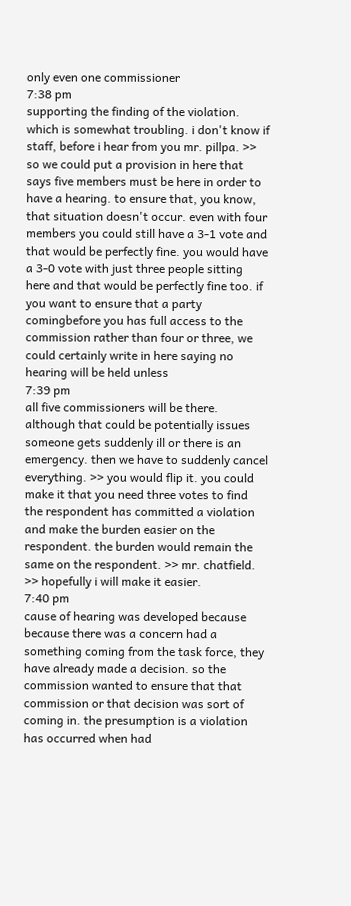only even one commissioner
7:38 pm
supporting the finding of the violation. which is somewhat troubling. i don't know if staff, before i hear from you mr. pillpa. >> so we could put a provision in here that says five members must be here in order to have a hearing. to ensure that, you know, that situation doesn't occur. even with four members you could still have a 3-1 vote and that would be perfectly fine. you would have a 3-0 vote with just three people sitting here and that would be perfectly fine too. if you want to ensure that a party comingbefore you has full access to the commission rather than four or three, we could certainly write in here saying no hearing will be held unless
7:39 pm
all five commissioners will be there. although that could be potentially issues someone gets suddenly ill or there is an emergency. then we have to suddenly cancel everything. >> you would flip it. you could make it that you need three votes to find the respondent has committed a violation and make the burden easier on the respondent. the burden would remain the same on the respondent. >> mr. chatfield. >> hopefully i will make it easier.
7:40 pm
cause of hearing was developed because because there was a concern had a something coming from the task force, they have already made a decision. so the commission wanted to ensure that that commission or that decision was sort of coming in. the presumption is a violation has occurred when had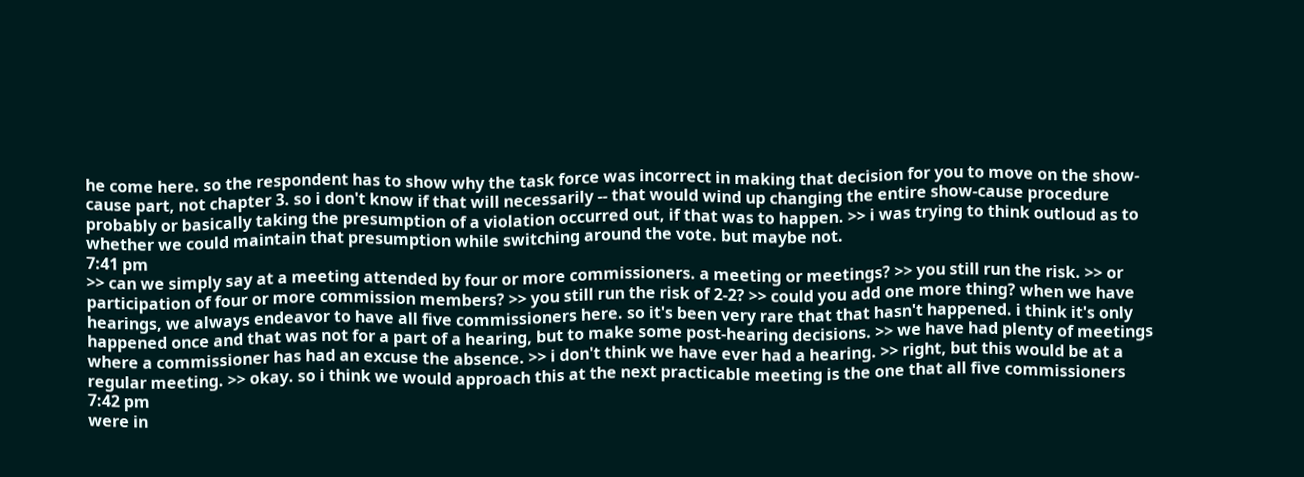he come here. so the respondent has to show why the task force was incorrect in making that decision for you to move on the show-cause part, not chapter 3. so i don't know if that will necessarily -- that would wind up changing the entire show-cause procedure probably or basically taking the presumption of a violation occurred out, if that was to happen. >> i was trying to think outloud as to whether we could maintain that presumption while switching around the vote. but maybe not.
7:41 pm
>> can we simply say at a meeting attended by four or more commissioners. a meeting or meetings? >> you still run the risk. >> or participation of four or more commission members? >> you still run the risk of 2-2? >> could you add one more thing? when we have hearings, we always endeavor to have all five commissioners here. so it's been very rare that that hasn't happened. i think it's only happened once and that was not for a part of a hearing, but to make some post-hearing decisions. >> we have had plenty of meetings where a commissioner has had an excuse the absence. >> i don't think we have ever had a hearing. >> right, but this would be at a regular meeting. >> okay. so i think we would approach this at the next practicable meeting is the one that all five commissioners
7:42 pm
were in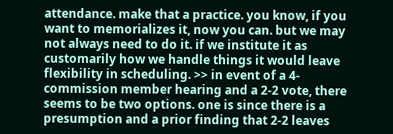attendance. make that a practice. you know, if you want to memorializes it, now you can. but we may not always need to do it. if we institute it as customarily how we handle things it would leave flexibility in scheduling. >> in event of a 4-commission member hearing and a 2-2 vote, there seems to be two options. one is since there is a presumption and a prior finding that 2-2 leaves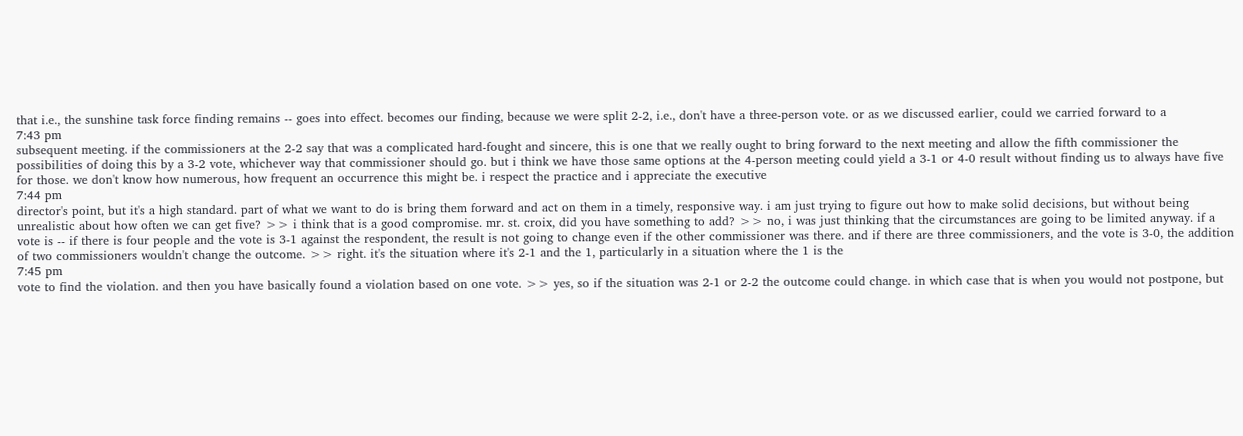that i.e., the sunshine task force finding remains -- goes into effect. becomes our finding, because we were split 2-2, i.e., don't have a three-person vote. or as we discussed earlier, could we carried forward to a
7:43 pm
subsequent meeting. if the commissioners at the 2-2 say that was a complicated hard-fought and sincere, this is one that we really ought to bring forward to the next meeting and allow the fifth commissioner the possibilities of doing this by a 3-2 vote, whichever way that commissioner should go. but i think we have those same options at the 4-person meeting could yield a 3-1 or 4-0 result without finding us to always have five for those. we don't know how numerous, how frequent an occurrence this might be. i respect the practice and i appreciate the executive
7:44 pm
director's point, but it's a high standard. part of what we want to do is bring them forward and act on them in a timely, responsive way. i am just trying to figure out how to make solid decisions, but without being unrealistic about how often we can get five? >> i think that is a good compromise. mr. st. croix, did you have something to add? >> no, i was just thinking that the circumstances are going to be limited anyway. if a vote is -- if there is four people and the vote is 3-1 against the respondent, the result is not going to change even if the other commissioner was there. and if there are three commissioners, and the vote is 3-0, the addition of two commissioners wouldn't change the outcome. >> right. it's the situation where it's 2-1 and the 1, particularly in a situation where the 1 is the
7:45 pm
vote to find the violation. and then you have basically found a violation based on one vote. >> yes, so if the situation was 2-1 or 2-2 the outcome could change. in which case that is when you would not postpone, but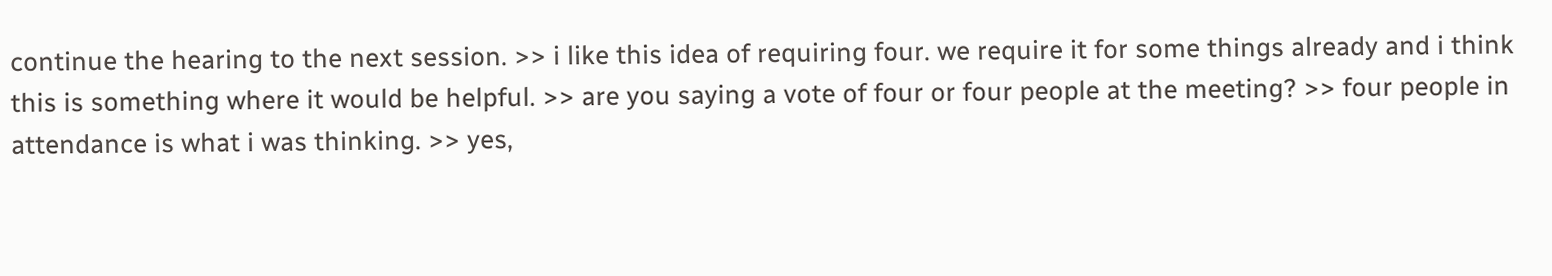continue the hearing to the next session. >> i like this idea of requiring four. we require it for some things already and i think this is something where it would be helpful. >> are you saying a vote of four or four people at the meeting? >> four people in attendance is what i was thinking. >> yes,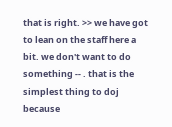that is right. >> we have got to lean on the staff here a bit. we don't want to do something -- . that is the simplest thing to doj because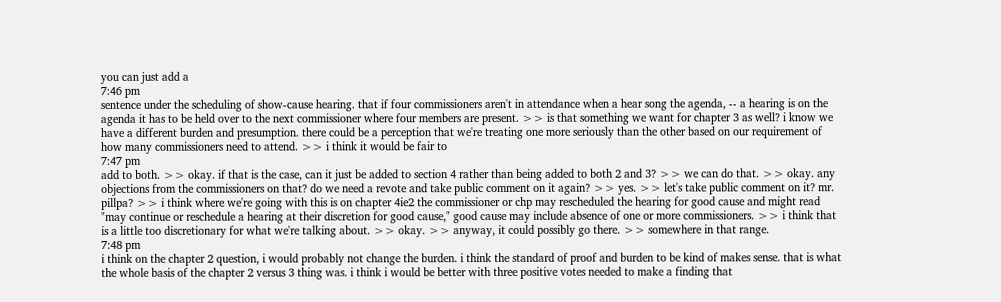you can just add a
7:46 pm
sentence under the scheduling of show-cause hearing. that if four commissioners aren't in attendance when a hear song the agenda, -- a hearing is on the agenda it has to be held over to the next commissioner where four members are present. >> is that something we want for chapter 3 as well? i know we have a different burden and presumption. there could be a perception that we're treating one more seriously than the other based on our requirement of how many commissioners need to attend. >> i think it would be fair to
7:47 pm
add to both. >> okay. if that is the case, can it just be added to section 4 rather than being added to both 2 and 3? >> we can do that. >> okay. any objections from the commissioners on that? do we need a revote and take public comment on it again? >> yes. >> let's take public comment on it? mr. pillpa? >> i think where we're going with this is on chapter 4ie2 the commissioner or chp may rescheduled the hearing for good cause and might read "may continue or reschedule a hearing at their discretion for good cause," good cause may include absence of one or more commissioners. >> i think that is a little too discretionary for what we're talking about. >> okay. >> anyway, it could possibly go there. >> somewhere in that range.
7:48 pm
i think on the chapter 2 question, i would probably not change the burden. i think the standard of proof and burden to be kind of makes sense. that is what the whole basis of the chapter 2 versus 3 thing was. i think i would be better with three positive votes needed to make a finding that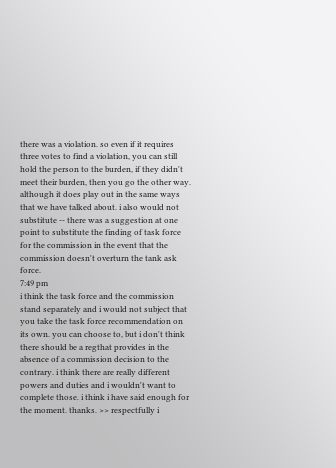there was a violation. so even if it requires three votes to find a violation, you can still hold the person to the burden, if they didn't meet their burden, then you go the other way. although it does play out in the same ways that we have talked about. i also would not substitute -- there was a suggestion at one point to substitute the finding of task force for the commission in the event that the commission doesn't overturn the tank ask force.
7:49 pm
i think the task force and the commission stand separately and i would not subject that you take the task force recommendation on its own. you can choose to, but i don't think there should be a regthat provides in the absence of a commission decision to the contrary. i think there are really different powers and duties and i wouldn't want to complete those. i think i have said enough for the moment. thanks. >> respectfully i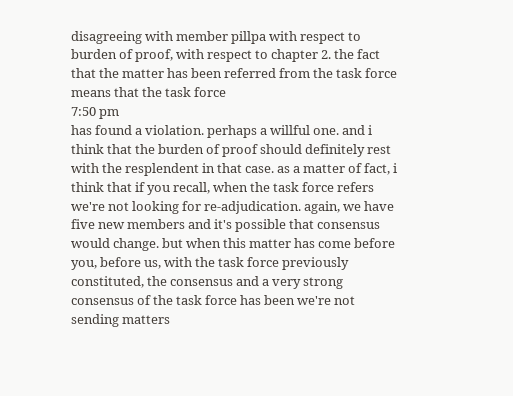disagreeing with member pillpa with respect to burden of proof, with respect to chapter 2. the fact that the matter has been referred from the task force means that the task force
7:50 pm
has found a violation. perhaps a willful one. and i think that the burden of proof should definitely rest with the resplendent in that case. as a matter of fact, i think that if you recall, when the task force refers we're not looking for re-adjudication. again, we have five new members and it's possible that consensus would change. but when this matter has come before you, before us, with the task force previously constituted, the consensus and a very strong consensus of the task force has been we're not sending matters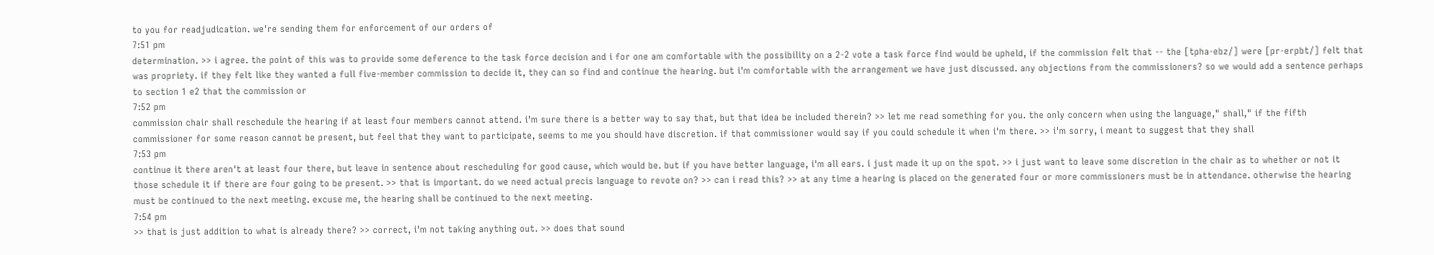to you for readjudication. we're sending them for enforcement of our orders of
7:51 pm
determination. >> i agree. the point of this was to provide some deference to the task force decision and i for one am comfortable with the possibility on a 2-2 vote a task force find would be upheld, if the commission felt that -- the [tpha-ebz/] were [pr-erpbt/] felt that was propriety. if they felt like they wanted a full five-member commission to decide it, they can so find and continue the hearing. but i'm comfortable with the arrangement we have just discussed. any objections from the commissioners? so we would add a sentence perhaps to section 1 e2 that the commission or
7:52 pm
commission chair shall reschedule the hearing if at least four members cannot attend. i'm sure there is a better way to say that, but that idea be included therein? >> let me read something for you. the only concern when using the language," shall," if the fifth commissioner for some reason cannot be present, but feel that they want to participate, seems to me you should have discretion. if that commissioner would say if you could schedule it when i'm there. >> i'm sorry, i meant to suggest that they shall
7:53 pm
continue it there aren't at least four there, but leave in sentence about rescheduling for good cause, which would be. but if you have better language, i'm all ears. i just made it up on the spot. >> i just want to leave some discretion in the chair as to whether or not it those schedule it if there are four going to be present. >> that is important. do we need actual precis language to revote on? >> can i read this? >> at any time a hearing is placed on the generated four or more commissioners must be in attendance. otherwise the hearing must be continued to the next meeting. excuse me, the hearing shall be continued to the next meeting.
7:54 pm
>> that is just addition to what is already there? >> correct, i'm not taking anything out. >> does that sound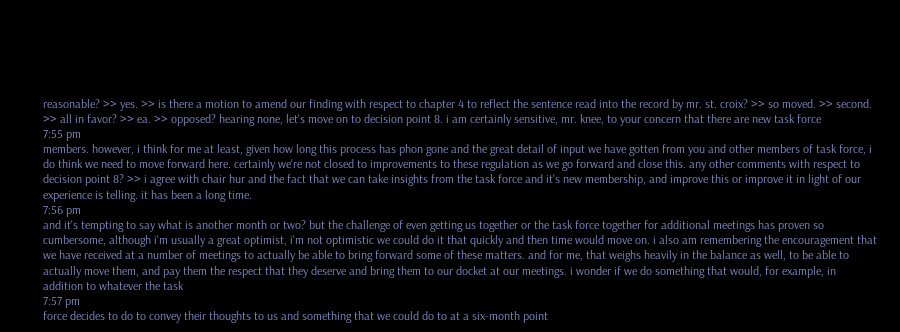reasonable? >> yes. >> is there a motion to amend our finding with respect to chapter 4 to reflect the sentence read into the record by mr. st. croix? >> so moved. >> second. >> all in favor? >> ea. >> opposed? hearing none, let's move on to decision point 8. i am certainly sensitive, mr. knee, to your concern that there are new task force
7:55 pm
members. however, i think for me at least, given how long this process has phon gone and the great detail of input we have gotten from you and other members of task force, i do think we need to move forward here. certainly we're not closed to improvements to these regulation as we go forward and close this. any other comments with respect to decision point 8? >> i agree with chair hur and the fact that we can take insights from the task force and it's new membership, and improve this or improve it in light of our experience is telling. it has been a long time.
7:56 pm
and it's tempting to say what is another month or two? but the challenge of even getting us together or the task force together for additional meetings has proven so cumbersome, although i'm usually a great optimist, i'm not optimistic we could do it that quickly and then time would move on. i also am remembering the encouragement that we have received at a number of meetings to actually be able to bring forward some of these matters. and for me, that weighs heavily in the balance as well, to be able to actually move them, and pay them the respect that they deserve and bring them to our docket at our meetings. i wonder if we do something that would, for example, in addition to whatever the task
7:57 pm
force decides to do to convey their thoughts to us and something that we could do to at a six-month point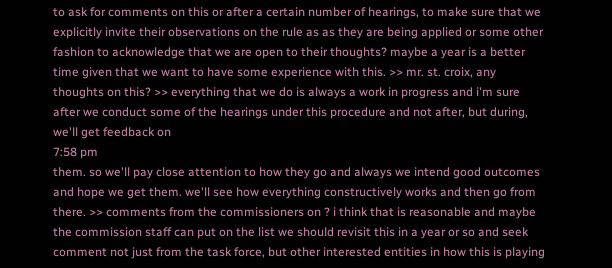to ask for comments on this or after a certain number of hearings, to make sure that we explicitly invite their observations on the rule as as they are being applied or some other fashion to acknowledge that we are open to their thoughts? maybe a year is a better time given that we want to have some experience with this. >> mr. st. croix, any thoughts on this? >> everything that we do is always a work in progress and i'm sure after we conduct some of the hearings under this procedure and not after, but during, we'll get feedback on
7:58 pm
them. so we'll pay close attention to how they go and always we intend good outcomes and hope we get them. we'll see how everything constructively works and then go from there. >> comments from the commissioners on ? i think that is reasonable and maybe the commission staff can put on the list we should revisit this in a year or so and seek comment not just from the task force, but other interested entities in how this is playing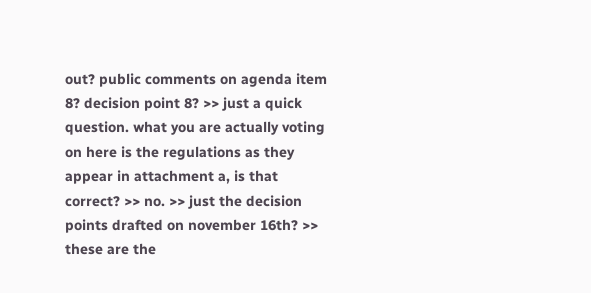out? public comments on agenda item 8? decision point 8? >> just a quick question. what you are actually voting on here is the regulations as they appear in attachment a, is that correct? >> no. >> just the decision points drafted on november 16th? >> these are the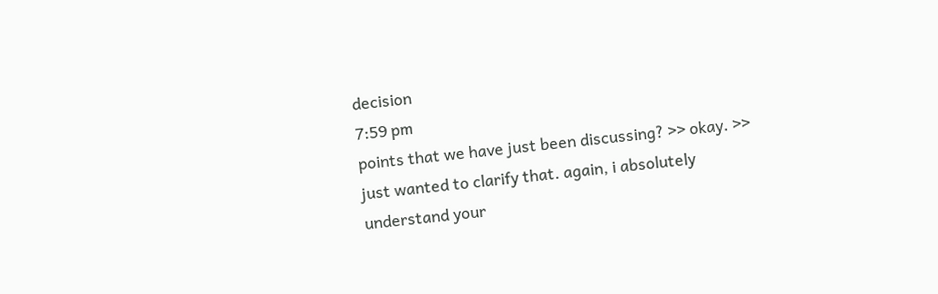decision
7:59 pm
points that we have just been discussing? >> okay. >> just wanted to clarify that. again, i absolutely understand your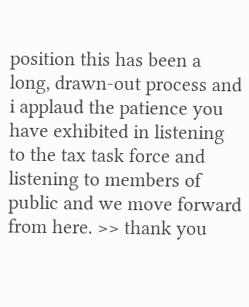position this has been a long, drawn-out process and i applaud the patience you have exhibited in listening to the tax task force and listening to members of public and we move forward from here. >> thank you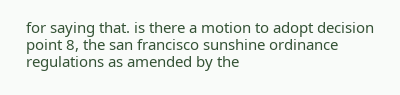for saying that. is there a motion to adopt decision point 8, the san francisco sunshine ordinance regulations as amended by the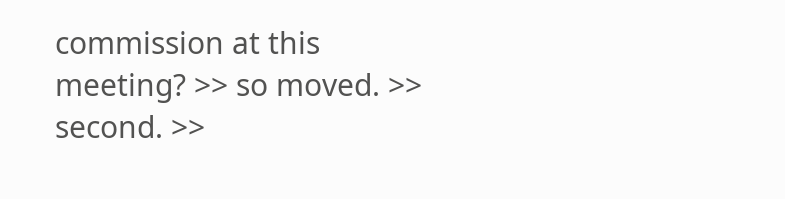commission at this meeting? >> so moved. >> second. >>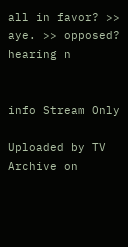all in favor? >> aye. >> opposed? hearing n


info Stream Only

Uploaded by TV Archive on